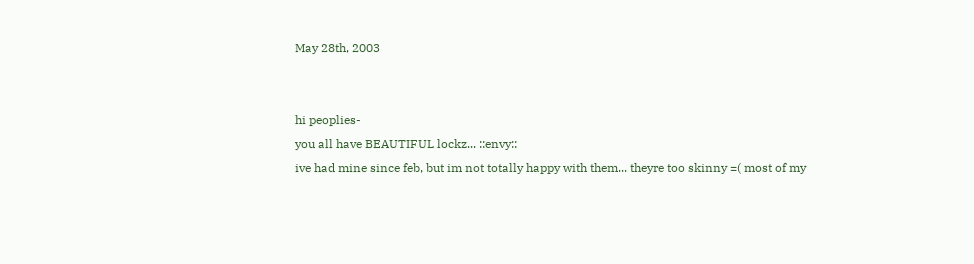May 28th, 2003


hi peoplies-
you all have BEAUTIFUL lockz... ::envy::
ive had mine since feb, but im not totally happy with them... theyre too skinny =( most of my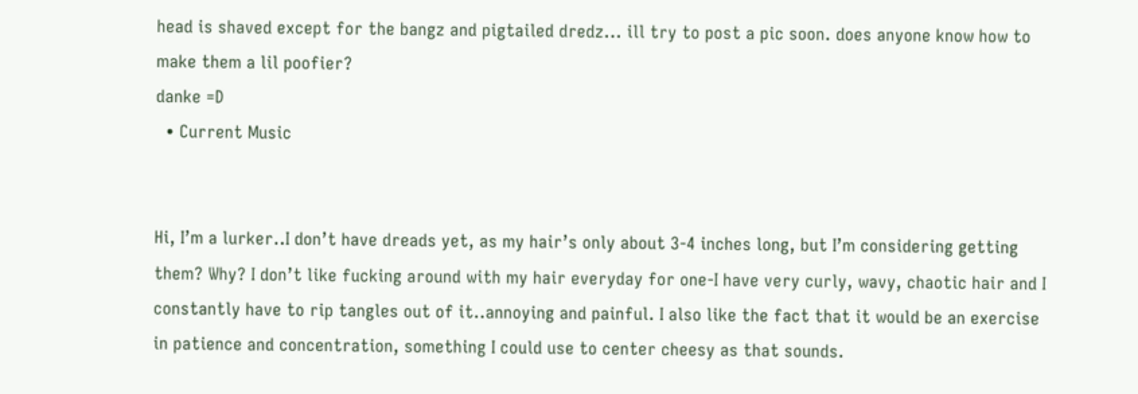head is shaved except for the bangz and pigtailed dredz... ill try to post a pic soon. does anyone know how to make them a lil poofier?
danke =D
  • Current Music


Hi, I’m a lurker..I don’t have dreads yet, as my hair’s only about 3-4 inches long, but I’m considering getting them? Why? I don’t like fucking around with my hair everyday for one-I have very curly, wavy, chaotic hair and I constantly have to rip tangles out of it..annoying and painful. I also like the fact that it would be an exercise in patience and concentration, something I could use to center cheesy as that sounds.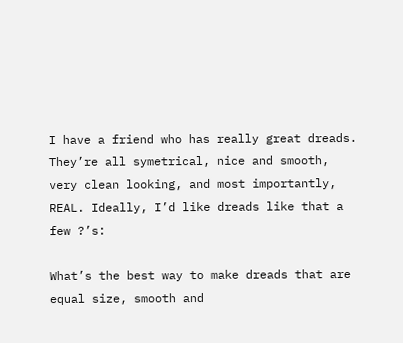I have a friend who has really great dreads. They’re all symetrical, nice and smooth, very clean looking, and most importantly, REAL. Ideally, I’d like dreads like that a few ?’s:

What’s the best way to make dreads that are equal size, smooth and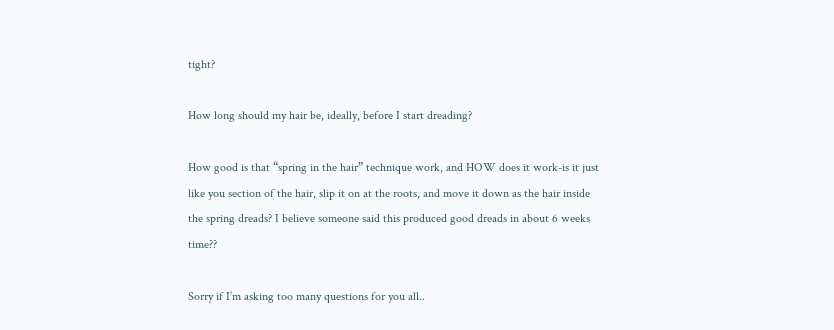tight?

How long should my hair be, ideally, before I start dreading?

How good is that “spring in the hair” technique work, and HOW does it work-is it just like you section of the hair, slip it on at the roots, and move it down as the hair inside the spring dreads? I believe someone said this produced good dreads in about 6 weeks time??

Sorry if I’m asking too many questions for you all..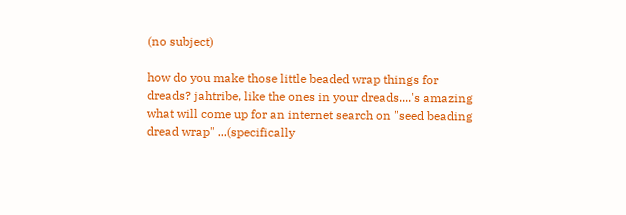(no subject)

how do you make those little beaded wrap things for dreads? jahtribe, like the ones in your dreads....'s amazing what will come up for an internet search on "seed beading dread wrap" ...(specifically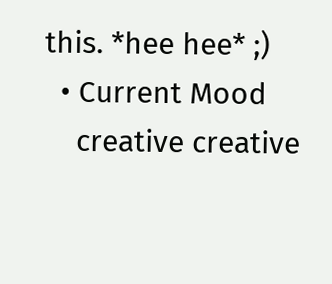this. *hee hee* ;)
  • Current Mood
    creative creative